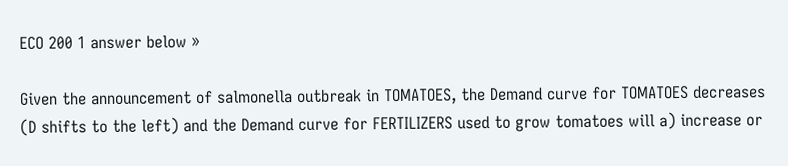ECO 200 1 answer below »

Given the announcement of salmonella outbreak in TOMATOES, the Demand curve for TOMATOES decreases (D shifts to the left) and the Demand curve for FERTILIZERS used to grow tomatoes will a) increase or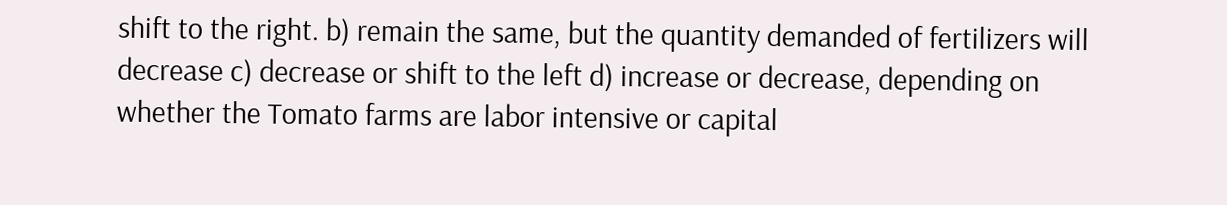shift to the right. b) remain the same, but the quantity demanded of fertilizers will decrease c) decrease or shift to the left d) increase or decrease, depending on whether the Tomato farms are labor intensive or capital